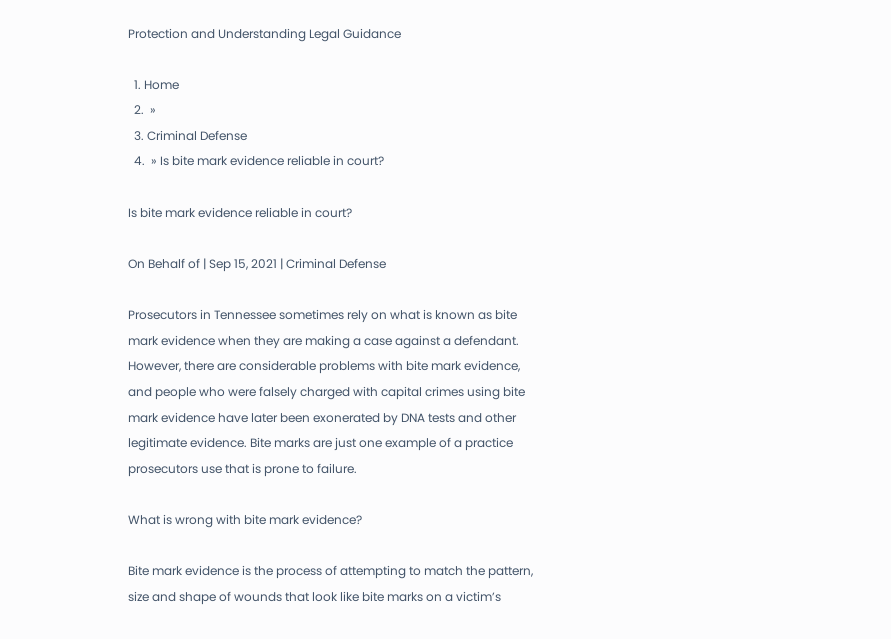Protection and Understanding Legal Guidance

  1. Home
  2.  »
  3. Criminal Defense
  4.  » Is bite mark evidence reliable in court?

Is bite mark evidence reliable in court?

On Behalf of | Sep 15, 2021 | Criminal Defense

Prosecutors in Tennessee sometimes rely on what is known as bite mark evidence when they are making a case against a defendant. However, there are considerable problems with bite mark evidence, and people who were falsely charged with capital crimes using bite mark evidence have later been exonerated by DNA tests and other legitimate evidence. Bite marks are just one example of a practice prosecutors use that is prone to failure.

What is wrong with bite mark evidence?

Bite mark evidence is the process of attempting to match the pattern, size and shape of wounds that look like bite marks on a victim’s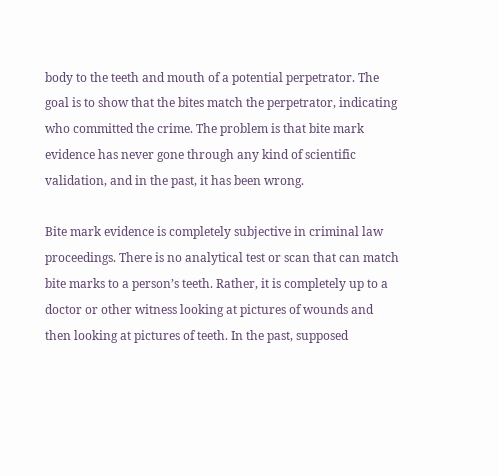body to the teeth and mouth of a potential perpetrator. The goal is to show that the bites match the perpetrator, indicating who committed the crime. The problem is that bite mark evidence has never gone through any kind of scientific validation, and in the past, it has been wrong.

Bite mark evidence is completely subjective in criminal law proceedings. There is no analytical test or scan that can match bite marks to a person’s teeth. Rather, it is completely up to a doctor or other witness looking at pictures of wounds and then looking at pictures of teeth. In the past, supposed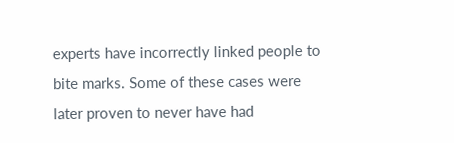experts have incorrectly linked people to bite marks. Some of these cases were later proven to never have had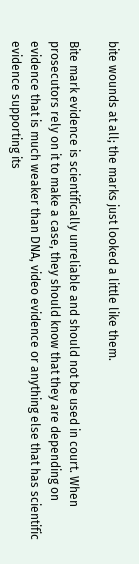bite wounds at all; the marks just looked a little like them.

Bite mark evidence is scientifically unreliable and should not be used in court. When prosecutors rely on it to make a case, they should know that they are depending on evidence that is much weaker than DNA, video evidence or anything else that has scientific evidence supporting its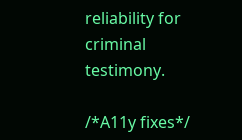reliability for criminal testimony.

/*A11y fixes*/